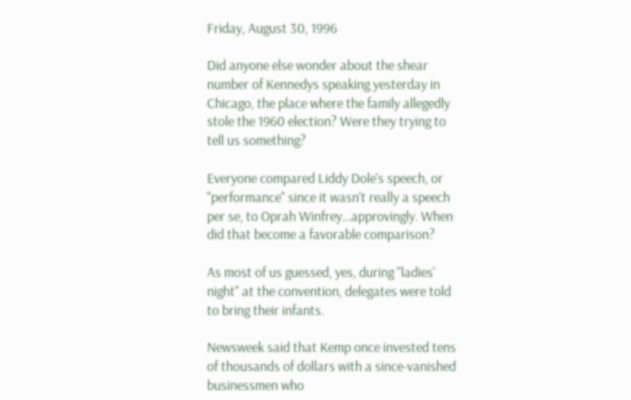Friday, August 30, 1996

Did anyone else wonder about the shear number of Kennedys speaking yesterday in Chicago, the place where the family allegedly stole the 1960 election? Were they trying to tell us something?

Everyone compared Liddy Dole's speech, or "performance" since it wasn't really a speech per se, to Oprah Winfrey...approvingly. When did that become a favorable comparison?

As most of us guessed, yes, during "ladies' night" at the convention, delegates were told to bring their infants.

Newsweek said that Kemp once invested tens of thousands of dollars with a since-vanished businessmen who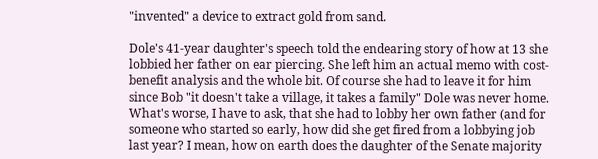"invented" a device to extract gold from sand.

Dole's 41-year daughter's speech told the endearing story of how at 13 she lobbied her father on ear piercing. She left him an actual memo with cost-benefit analysis and the whole bit. Of course she had to leave it for him since Bob "it doesn't take a village, it takes a family" Dole was never home. What's worse, I have to ask, that she had to lobby her own father (and for someone who started so early, how did she get fired from a lobbying job last year? I mean, how on earth does the daughter of the Senate majority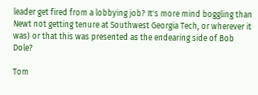leader get fired from a lobbying job? It's more mind boggling than Newt not getting tenure at Southwest Georgia Tech, or wherever it was) or that this was presented as the endearing side of Bob Dole?

Tom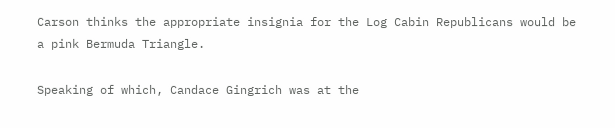Carson thinks the appropriate insignia for the Log Cabin Republicans would be a pink Bermuda Triangle.

Speaking of which, Candace Gingrich was at the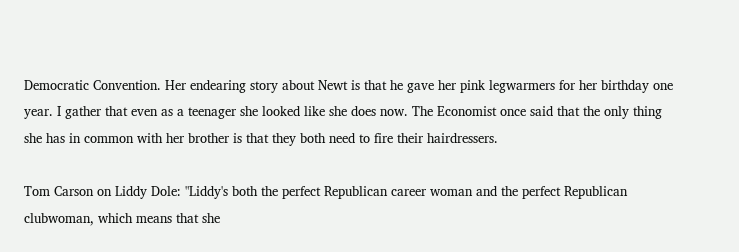Democratic Convention. Her endearing story about Newt is that he gave her pink legwarmers for her birthday one year. I gather that even as a teenager she looked like she does now. The Economist once said that the only thing she has in common with her brother is that they both need to fire their hairdressers.

Tom Carson on Liddy Dole: "Liddy's both the perfect Republican career woman and the perfect Republican clubwoman, which means that she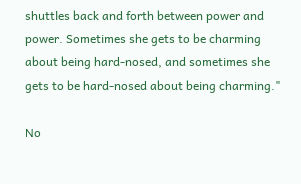shuttles back and forth between power and power. Sometimes she gets to be charming about being hard-nosed, and sometimes she gets to be hard-nosed about being charming."

No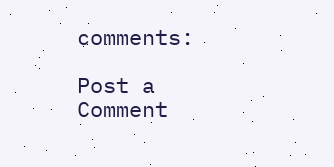comments:

Post a Comment